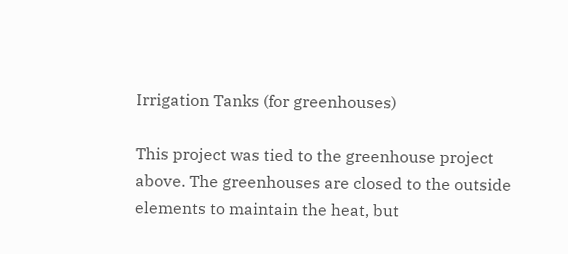Irrigation Tanks (for greenhouses)

This project was tied to the greenhouse project above. The greenhouses are closed to the outside elements to maintain the heat, but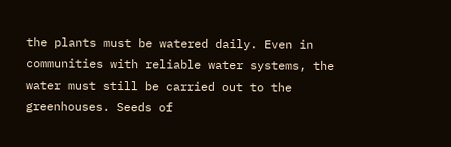the plants must be watered daily. Even in communities with reliable water systems, the water must still be carried out to the greenhouses. Seeds of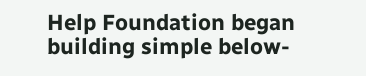Help Foundation began building simple below-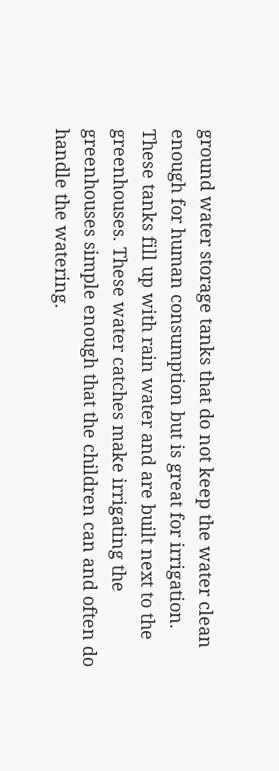ground water storage tanks that do not keep the water clean enough for human consumption but is great for irrigation. These tanks fill up with rain water and are built next to the greenhouses. These water catches make irrigating the greenhouses simple enough that the children can and often do handle the watering.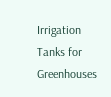Irrigation Tanks for Greenhouses